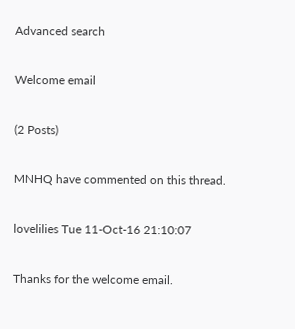Advanced search

Welcome email

(2 Posts)

MNHQ have commented on this thread.

lovelilies Tue 11-Oct-16 21:10:07

Thanks for the welcome email.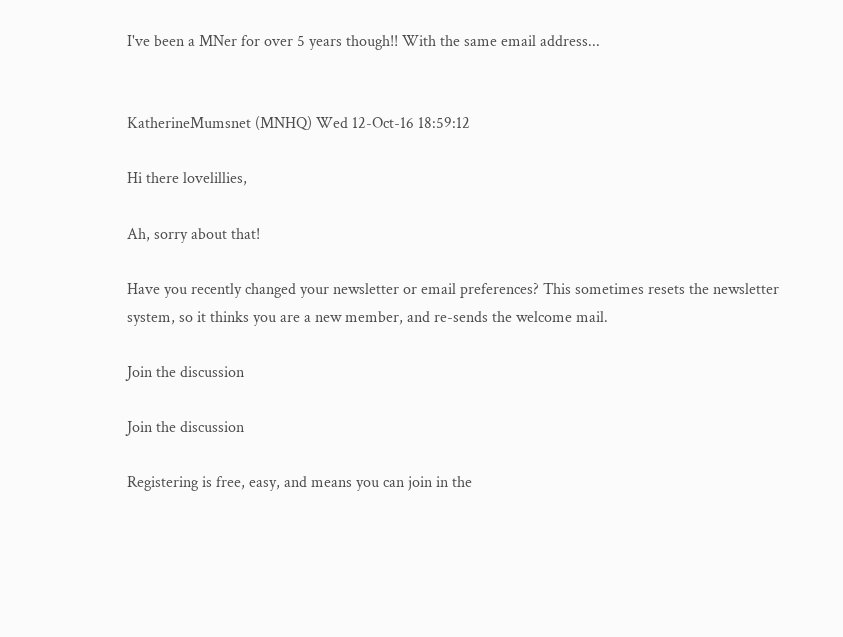I've been a MNer for over 5 years though!! With the same email address...


KatherineMumsnet (MNHQ) Wed 12-Oct-16 18:59:12

Hi there lovelillies,

Ah, sorry about that!

Have you recently changed your newsletter or email preferences? This sometimes resets the newsletter system, so it thinks you are a new member, and re-sends the welcome mail.

Join the discussion

Join the discussion

Registering is free, easy, and means you can join in the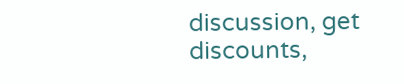discussion, get discounts,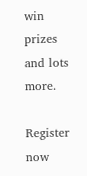win prizes and lots more.

Register now